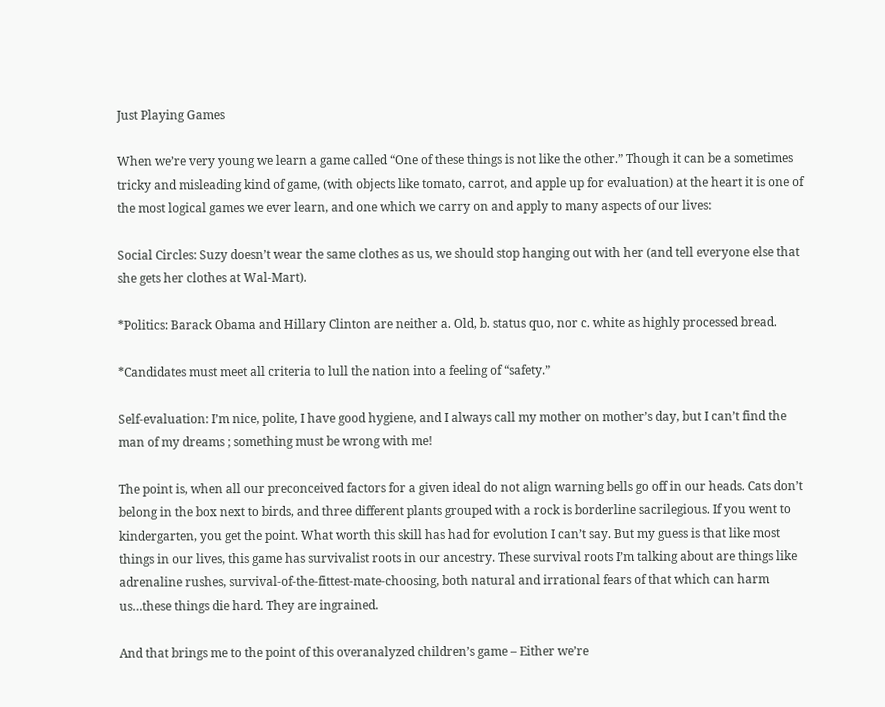Just Playing Games

When we’re very young we learn a game called “One of these things is not like the other.” Though it can be a sometimes tricky and misleading kind of game, (with objects like tomato, carrot, and apple up for evaluation) at the heart it is one of the most logical games we ever learn, and one which we carry on and apply to many aspects of our lives:

Social Circles: Suzy doesn’t wear the same clothes as us, we should stop hanging out with her (and tell everyone else that she gets her clothes at Wal-Mart).

*Politics: Barack Obama and Hillary Clinton are neither a. Old, b. status quo, nor c. white as highly processed bread.

*Candidates must meet all criteria to lull the nation into a feeling of “safety.”

Self-evaluation: I’m nice, polite, I have good hygiene, and I always call my mother on mother’s day, but I can’t find the man of my dreams ; something must be wrong with me!

The point is, when all our preconceived factors for a given ideal do not align warning bells go off in our heads. Cats don’t belong in the box next to birds, and three different plants grouped with a rock is borderline sacrilegious. If you went to kindergarten, you get the point. What worth this skill has had for evolution I can’t say. But my guess is that like most things in our lives, this game has survivalist roots in our ancestry. These survival roots I’m talking about are things like adrenaline rushes, survival-of-the-fittest-mate-choosing, both natural and irrational fears of that which can harm us…these things die hard. They are ingrained.

And that brings me to the point of this overanalyzed children’s game – Either we’re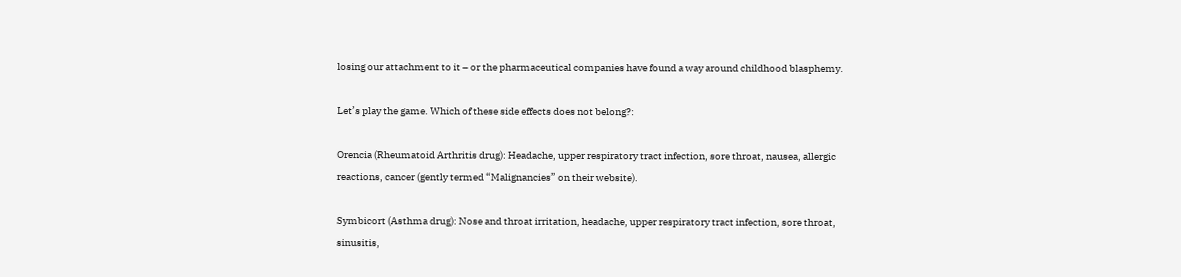losing our attachment to it – or the pharmaceutical companies have found a way around childhood blasphemy.

Let’s play the game. Which of these side effects does not belong?:

Orencia (Rheumatoid Arthritis drug): Headache, upper respiratory tract infection, sore throat, nausea, allergic reactions, cancer (gently termed “Malignancies” on their website).

Symbicort (Asthma drug): Nose and throat irritation, headache, upper respiratory tract infection, sore throat, sinusitis,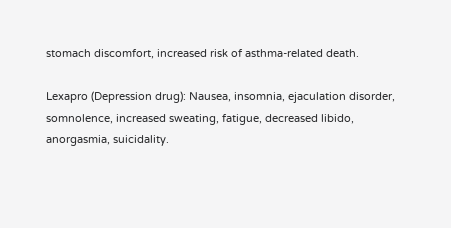stomach discomfort, increased risk of asthma-related death.

Lexapro (Depression drug): Nausea, insomnia, ejaculation disorder, somnolence, increased sweating, fatigue, decreased libido, anorgasmia, suicidality.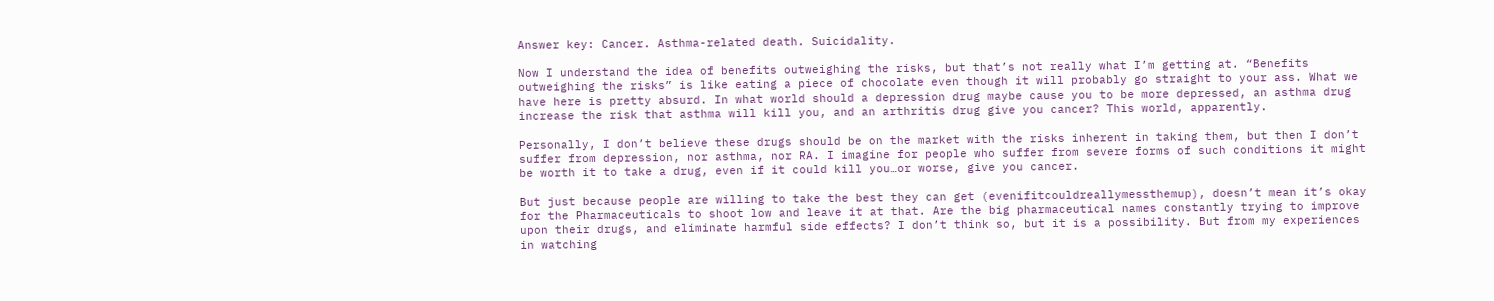Answer key: Cancer. Asthma-related death. Suicidality.

Now I understand the idea of benefits outweighing the risks, but that’s not really what I’m getting at. “Benefits outweighing the risks” is like eating a piece of chocolate even though it will probably go straight to your ass. What we have here is pretty absurd. In what world should a depression drug maybe cause you to be more depressed, an asthma drug increase the risk that asthma will kill you, and an arthritis drug give you cancer? This world, apparently.

Personally, I don’t believe these drugs should be on the market with the risks inherent in taking them, but then I don’t suffer from depression, nor asthma, nor RA. I imagine for people who suffer from severe forms of such conditions it might be worth it to take a drug, even if it could kill you…or worse, give you cancer.

But just because people are willing to take the best they can get (evenifitcouldreallymessthemup), doesn’t mean it’s okay for the Pharmaceuticals to shoot low and leave it at that. Are the big pharmaceutical names constantly trying to improve upon their drugs, and eliminate harmful side effects? I don’t think so, but it is a possibility. But from my experiences in watching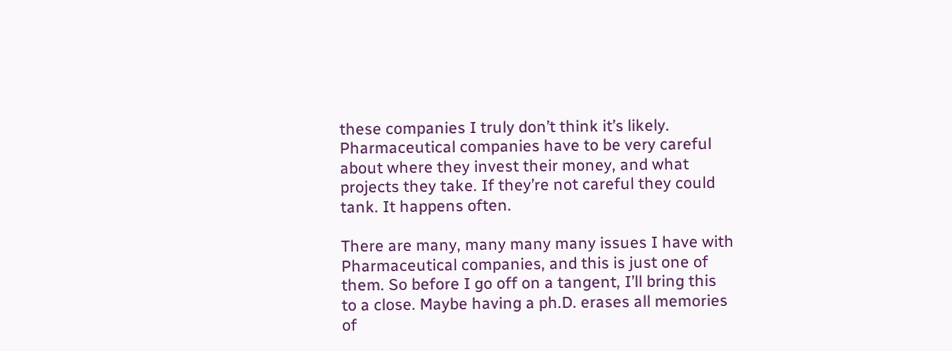these companies I truly don’t think it’s likely. Pharmaceutical companies have to be very careful about where they invest their money, and what projects they take. If they’re not careful they could tank. It happens often.

There are many, many many many issues I have with Pharmaceutical companies, and this is just one of them. So before I go off on a tangent, I’ll bring this to a close. Maybe having a ph.D. erases all memories of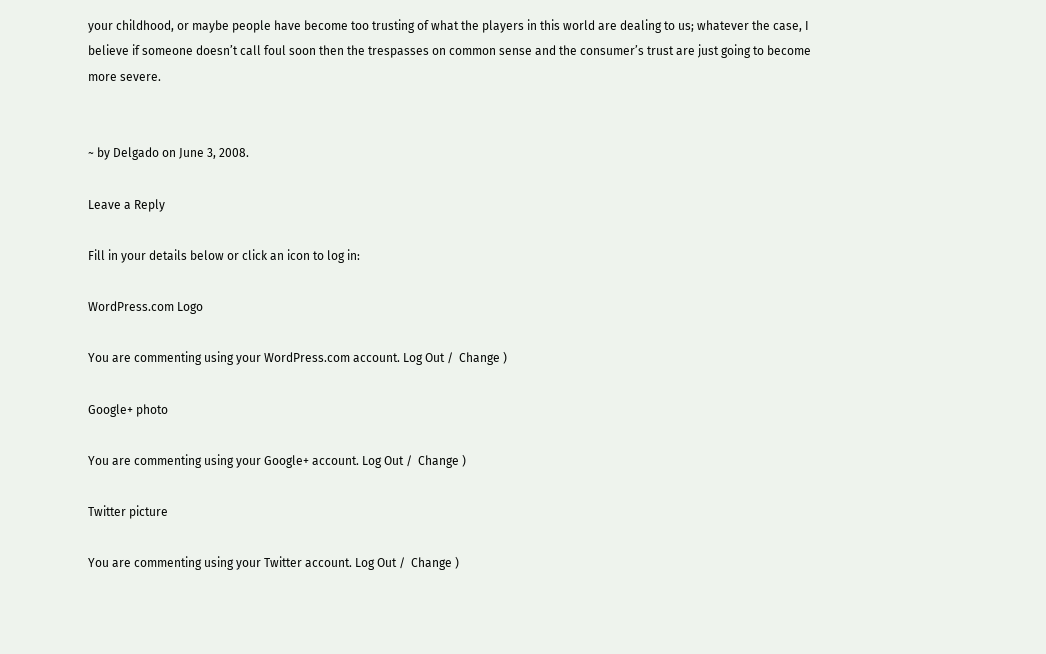your childhood, or maybe people have become too trusting of what the players in this world are dealing to us; whatever the case, I believe if someone doesn’t call foul soon then the trespasses on common sense and the consumer’s trust are just going to become more severe.


~ by Delgado on June 3, 2008.

Leave a Reply

Fill in your details below or click an icon to log in:

WordPress.com Logo

You are commenting using your WordPress.com account. Log Out /  Change )

Google+ photo

You are commenting using your Google+ account. Log Out /  Change )

Twitter picture

You are commenting using your Twitter account. Log Out /  Change )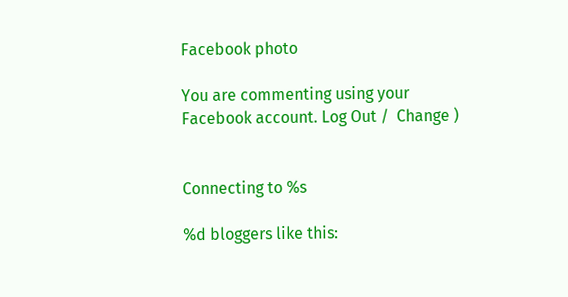Facebook photo

You are commenting using your Facebook account. Log Out /  Change )


Connecting to %s

%d bloggers like this: